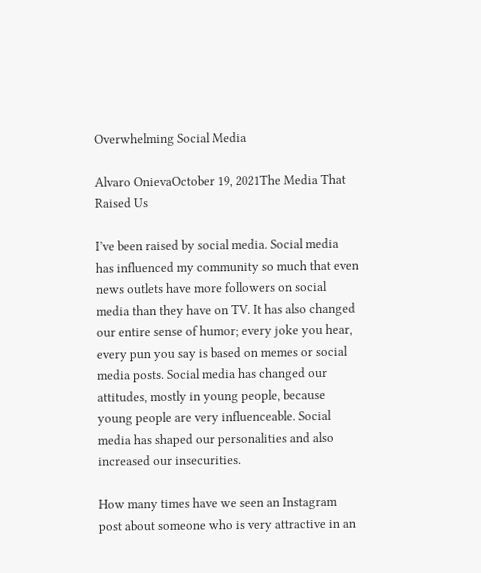Overwhelming Social Media

Alvaro OnievaOctober 19, 2021The Media That Raised Us

I’ve been raised by social media. Social media has influenced my community so much that even news outlets have more followers on social media than they have on TV. It has also changed our entire sense of humor; every joke you hear, every pun you say is based on memes or social media posts. Social media has changed our attitudes, mostly in young people, because young people are very influenceable. Social media has shaped our personalities and also increased our insecurities.

How many times have we seen an Instagram post about someone who is very attractive in an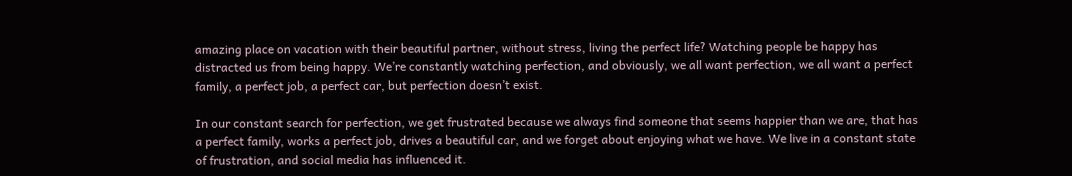amazing place on vacation with their beautiful partner, without stress, living the perfect life? Watching people be happy has distracted us from being happy. We’re constantly watching perfection, and obviously, we all want perfection, we all want a perfect family, a perfect job, a perfect car, but perfection doesn’t exist.

In our constant search for perfection, we get frustrated because we always find someone that seems happier than we are, that has a perfect family, works a perfect job, drives a beautiful car, and we forget about enjoying what we have. We live in a constant state of frustration, and social media has influenced it.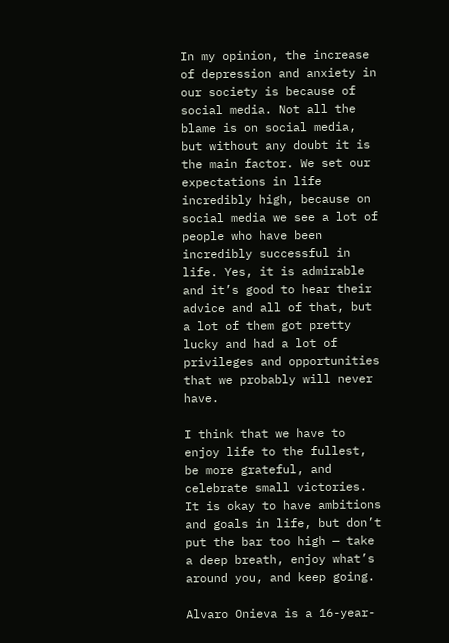In my opinion, the increase of depression and anxiety in our society is because of social media. Not all the blame is on social media, but without any doubt it is the main factor. We set our expectations in life incredibly high, because on social media we see a lot of people who have been incredibly successful in life. Yes, it is admirable and it’s good to hear their advice and all of that, but a lot of them got pretty lucky and had a lot of privileges and opportunities that we probably will never have.

I think that we have to enjoy life to the fullest, be more grateful, and celebrate small victories. It is okay to have ambitions and goals in life, but don’t put the bar too high — take a deep breath, enjoy what’s around you, and keep going.

Alvaro Onieva is a 16-year-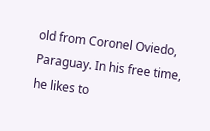old from Coronel Oviedo, Paraguay. In his free time, he likes to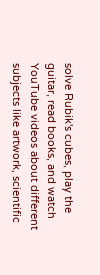solve Rubik's cubes, play the guitar, read books, and watch YouTube videos about different subjects like artwork, scientific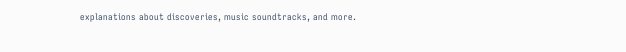explanations about discoveries, music soundtracks, and more.